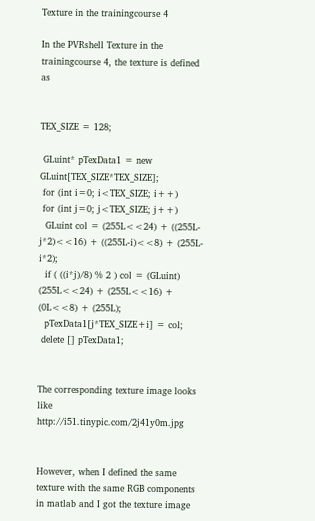Texture in the trainingcourse 4

In the PVRshell Texture in the trainingcourse 4, the texture is defined as


TEX_SIZE = 128;

 GLuint* pTexData1 = new GLuint[TEX_SIZE*TEX_SIZE];
 for (int i=0; i<TEX_SIZE; i++)
 for (int j=0; j<TEX_SIZE; j++)
  GLuint col = (255L<<24) + ((255L-j*2)<<16) + ((255L-i)<<8) + (255L-i*2);
  if ( ((i*j)/8) % 2 ) col = (GLuint) (255L<<24) + (255L<<16) + (0L<<8) + (255L);
  pTexData1[j*TEX_SIZE+i] = col;
 delete [] pTexData1;


The corresponding texture image looks like http://i51.tinypic.com/2j41y0m.jpg


However, when I defined the same texture with the same RGB components in matlab and I got the texture image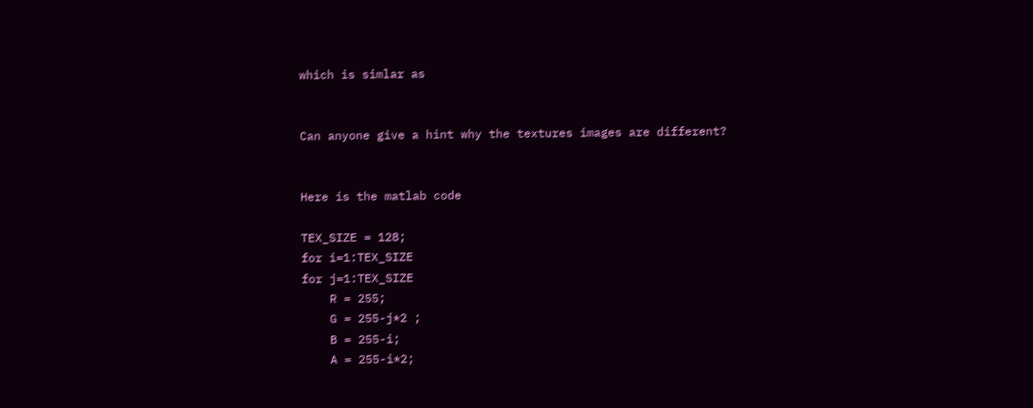which is simlar as


Can anyone give a hint why the textures images are different?


Here is the matlab code

TEX_SIZE = 128;
for i=1:TEX_SIZE
for j=1:TEX_SIZE
    R = 255;
    G = 255-j*2 ;
    B = 255-i;
    A = 255-i*2;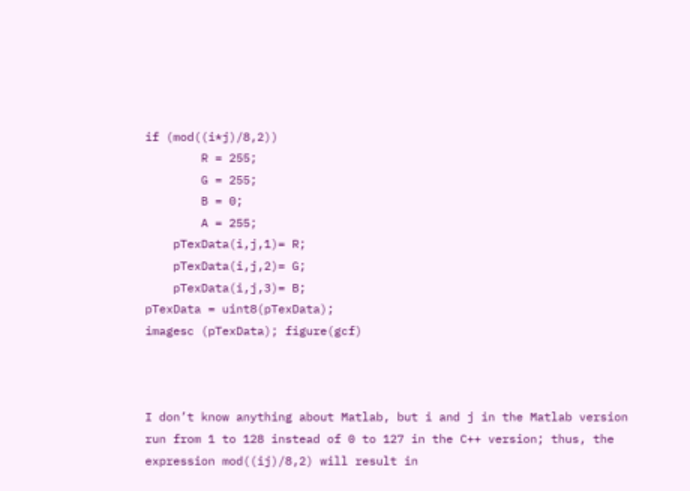if (mod((i*j)/8,2))
        R = 255;
        G = 255;
        B = 0;
        A = 255;
    pTexData(i,j,1)= R;
    pTexData(i,j,2)= G;
    pTexData(i,j,3)= B;
pTexData = uint8(pTexData);
imagesc (pTexData); figure(gcf)



I don’t know anything about Matlab, but i and j in the Matlab version run from 1 to 128 instead of 0 to 127 in the C++ version; thus, the expression mod((ij)/8,2) will result in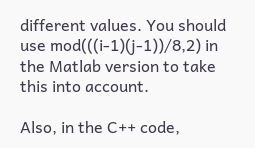different values. You should use mod(((i-1)(j-1))/8,2) in the Matlab version to take this into account.

Also, in the C++ code,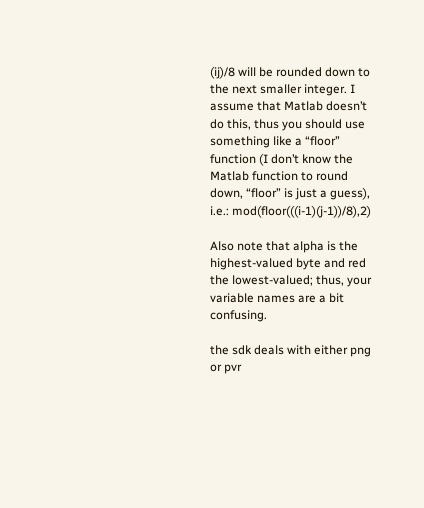(ij)/8 will be rounded down to the next smaller integer. I assume that Matlab doesn’t do this, thus you should use something like a “floor” function (I don’t know the Matlab function to round down, “floor” is just a guess), i.e.: mod(floor(((i-1)(j-1))/8),2)

Also note that alpha is the highest-valued byte and red the lowest-valued; thus, your variable names are a bit confusing.

the sdk deals with either png or pvr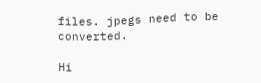files. jpegs need to be converted.

Hi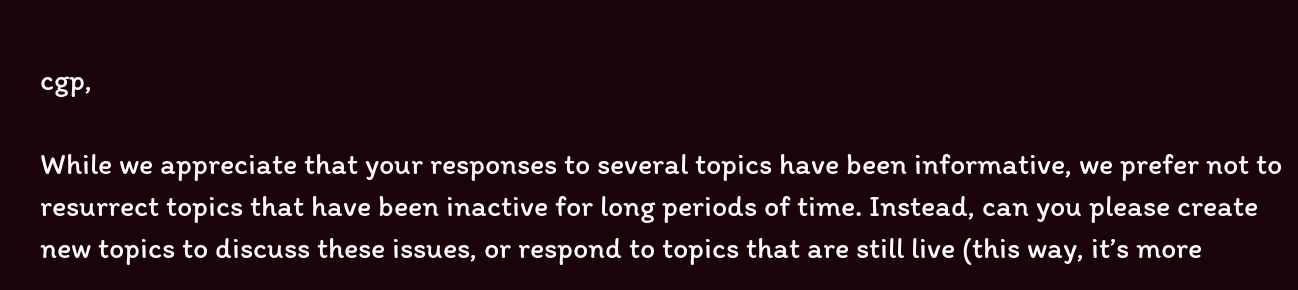cgp,

While we appreciate that your responses to several topics have been informative, we prefer not to resurrect topics that have been inactive for long periods of time. Instead, can you please create new topics to discuss these issues, or respond to topics that are still live (this way, it’s more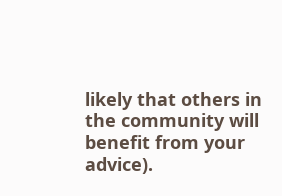likely that others in the community will benefit from your advice).